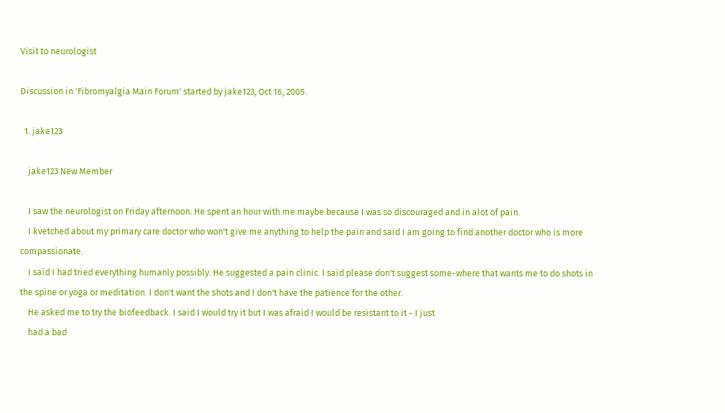Visit to neurologist

Discussion in 'Fibromyalgia Main Forum' started by jake123, Oct 16, 2005.

  1. jake123

    jake123 New Member

    I saw the neurologist on Friday afternoon. He spent an hour with me maybe because I was so discouraged and in alot of pain.
    I kvetched about my primary care doctor who won't give me anything to help the pain and said I am going to find another doctor who is more compassionate.
    I said I had tried everything humanly possibly. He suggested a pain clinic. I said please don't suggest some-where that wants me to do shots in the spine or yoga or meditation. I don't want the shots and I don't have the patience for the other.
    He asked me to try the biofeedback. I said I would try it but I was afraid I would be resistant to it - I just
    had a bad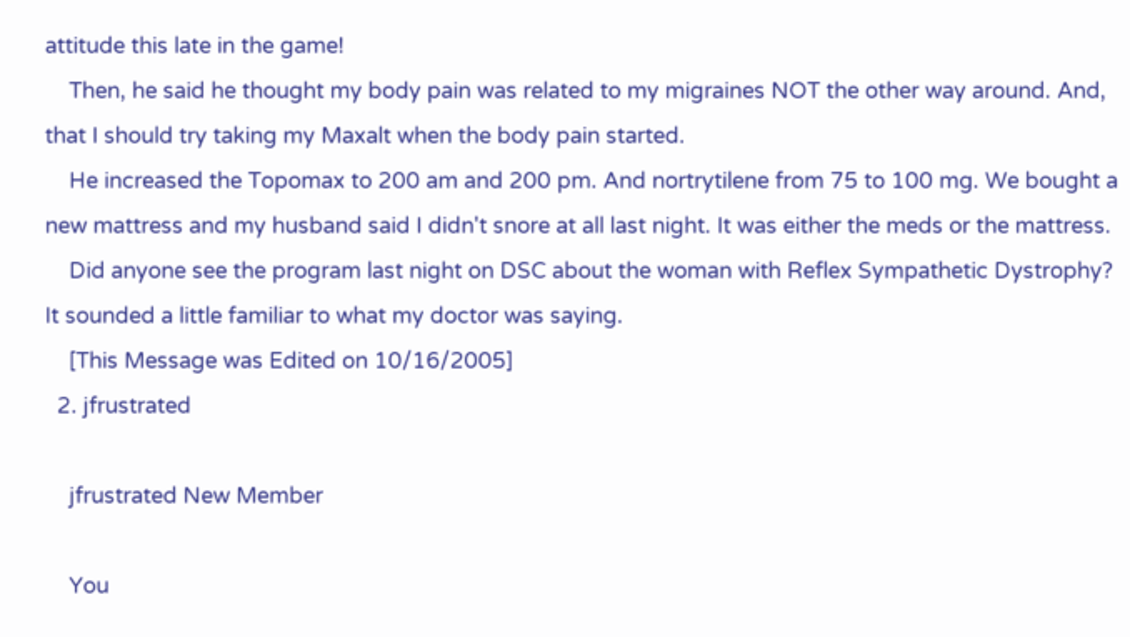attitude this late in the game!
    Then, he said he thought my body pain was related to my migraines NOT the other way around. And, that I should try taking my Maxalt when the body pain started.
    He increased the Topomax to 200 am and 200 pm. And nortrytilene from 75 to 100 mg. We bought a new mattress and my husband said I didn't snore at all last night. It was either the meds or the mattress.
    Did anyone see the program last night on DSC about the woman with Reflex Sympathetic Dystrophy? It sounded a little familiar to what my doctor was saying.
    [This Message was Edited on 10/16/2005]
  2. jfrustrated

    jfrustrated New Member

    You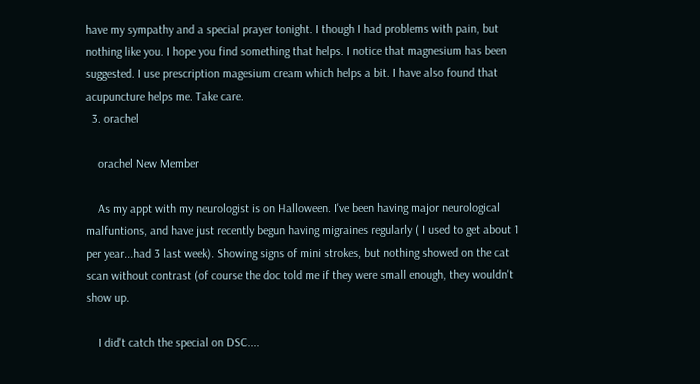have my sympathy and a special prayer tonight. I though I had problems with pain, but nothing like you. I hope you find something that helps. I notice that magnesium has been suggested. I use prescription magesium cream which helps a bit. I have also found that acupuncture helps me. Take care.
  3. orachel

    orachel New Member

    As my appt with my neurologist is on Halloween. I've been having major neurological malfuntions, and have just recently begun having migraines regularly ( I used to get about 1 per year...had 3 last week). Showing signs of mini strokes, but nothing showed on the cat scan without contrast (of course the doc told me if they were small enough, they wouldn't show up.

    I did't catch the special on DSC....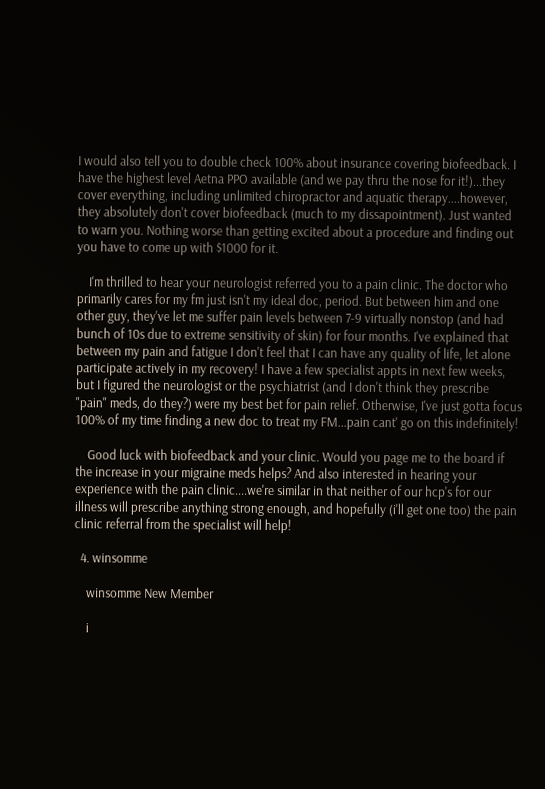I would also tell you to double check 100% about insurance covering biofeedback. I have the highest level Aetna PPO available (and we pay thru the nose for it!)...they cover everything, including unlimited chiropractor and aquatic therapy....however, they absolutely don't cover biofeedback (much to my dissapointment). Just wanted to warn you. Nothing worse than getting excited about a procedure and finding out you have to come up with $1000 for it.

    I'm thrilled to hear your neurologist referred you to a pain clinic. The doctor who primarily cares for my fm just isn't my ideal doc, period. But between him and one other guy, they've let me suffer pain levels between 7-9 virtually nonstop (and had bunch of 10s due to extreme sensitivity of skin) for four months. I've explained that between my pain and fatigue I don't feel that I can have any quality of life, let alone participate actively in my recovery! I have a few specialist appts in next few weeks, but I figured the neurologist or the psychiatrist (and I don't think they prescribe "pain" meds, do they?) were my best bet for pain relief. Otherwise, I've just gotta focus 100% of my time finding a new doc to treat my FM...pain cant' go on this indefinitely!

    Good luck with biofeedback and your clinic. Would you page me to the board if the increase in your migraine meds helps? And also interested in hearing your experience with the pain clinic....we're similar in that neither of our hcp's for our illness will prescribe anything strong enough, and hopefully (i'll get one too) the pain clinic referral from the specialist will help!

  4. winsomme

    winsomme New Member

    i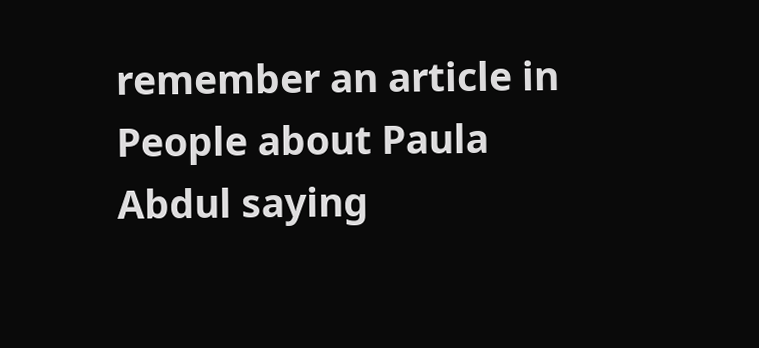remember an article in People about Paula Abdul saying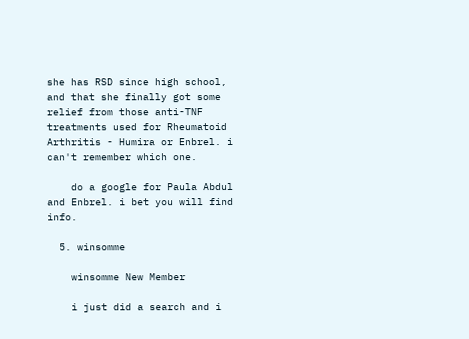she has RSD since high school, and that she finally got some relief from those anti-TNF treatments used for Rheumatoid Arthritis - Humira or Enbrel. i can't remember which one.

    do a google for Paula Abdul and Enbrel. i bet you will find info.

  5. winsomme

    winsomme New Member

    i just did a search and i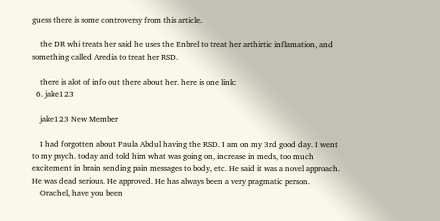guess there is some controversy from this article.

    the DR whi treats her said he uses the Enbrel to treat her arthirtic inflamation, and something called Aredia to treat her RSD.

    there is alot of info out there about her. here is one link:
  6. jake123

    jake123 New Member

    I had forgotten about Paula Abdul having the RSD. I am on my 3rd good day. I went to my psych. today and told him what was going on, increase in meds, too much excitement in brain sending pain messages to body, etc. He said it was a novel approach. He was dead serious. He approved. He has always been a very pragmatic person.
    Orachel, have you been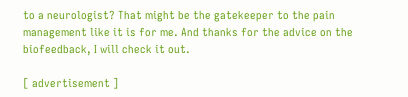to a neurologist? That might be the gatekeeper to the pain management like it is for me. And thanks for the advice on the biofeedback, I will check it out.

[ advertisement ]